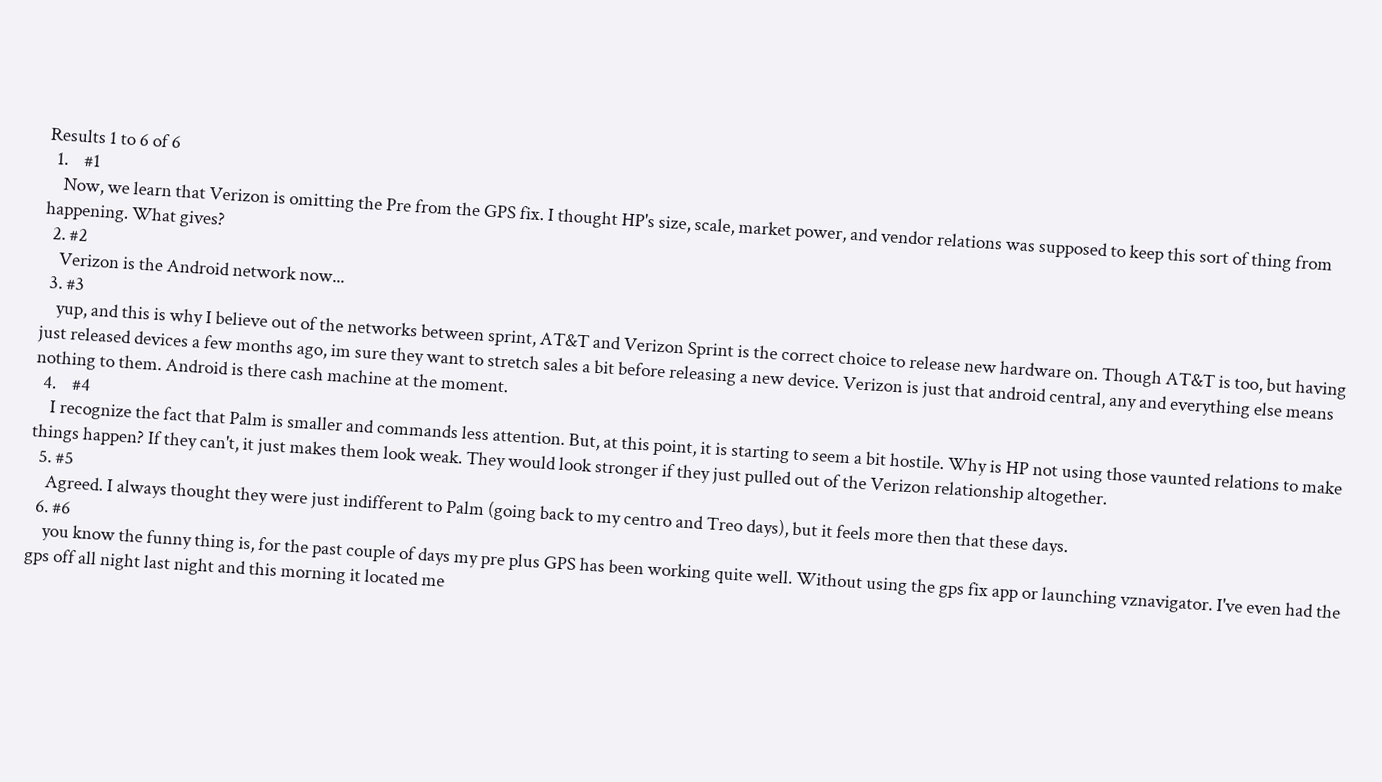Results 1 to 6 of 6
  1.    #1
    Now, we learn that Verizon is omitting the Pre from the GPS fix. I thought HP's size, scale, market power, and vendor relations was supposed to keep this sort of thing from happening. What gives?
  2. #2
    Verizon is the Android network now...
  3. #3
    yup, and this is why I believe out of the networks between sprint, AT&T and Verizon Sprint is the correct choice to release new hardware on. Though AT&T is too, but having just released devices a few months ago, im sure they want to stretch sales a bit before releasing a new device. Verizon is just that android central, any and everything else means nothing to them. Android is there cash machine at the moment.
  4.    #4
    I recognize the fact that Palm is smaller and commands less attention. But, at this point, it is starting to seem a bit hostile. Why is HP not using those vaunted relations to make things happen? If they can't, it just makes them look weak. They would look stronger if they just pulled out of the Verizon relationship altogether.
  5. #5
    Agreed. I always thought they were just indifferent to Palm (going back to my centro and Treo days), but it feels more then that these days.
  6. #6
    you know the funny thing is, for the past couple of days my pre plus GPS has been working quite well. Without using the gps fix app or launching vznavigator. I've even had the gps off all night last night and this morning it located me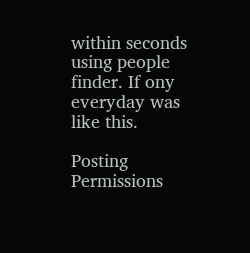within seconds using people finder. If ony everyday was like this.

Posting Permissions